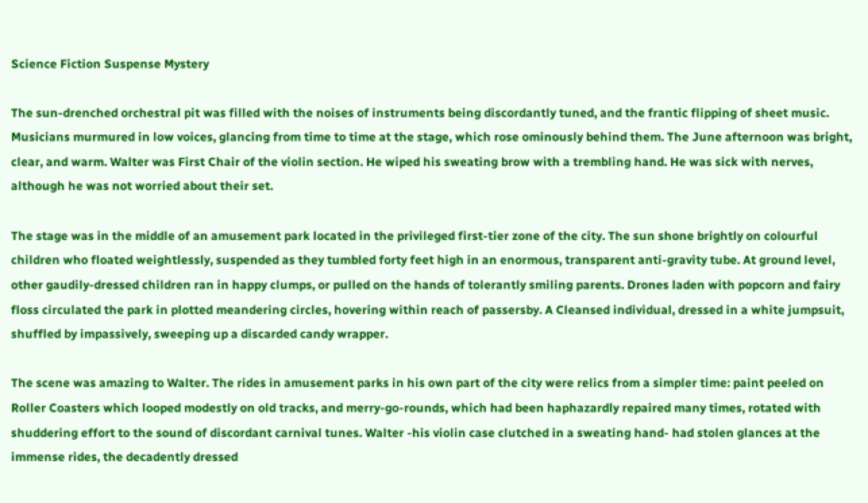Science Fiction Suspense Mystery

The sun-drenched orchestral pit was filled with the noises of instruments being discordantly tuned, and the frantic flipping of sheet music. Musicians murmured in low voices, glancing from time to time at the stage, which rose ominously behind them. The June afternoon was bright, clear, and warm. Walter was First Chair of the violin section. He wiped his sweating brow with a trembling hand. He was sick with nerves, although he was not worried about their set.

The stage was in the middle of an amusement park located in the privileged first-tier zone of the city. The sun shone brightly on colourful children who floated weightlessly, suspended as they tumbled forty feet high in an enormous, transparent anti-gravity tube. At ground level, other gaudily-dressed children ran in happy clumps, or pulled on the hands of tolerantly smiling parents. Drones laden with popcorn and fairy floss circulated the park in plotted meandering circles, hovering within reach of passersby. A Cleansed individual, dressed in a white jumpsuit, shuffled by impassively, sweeping up a discarded candy wrapper.

The scene was amazing to Walter. The rides in amusement parks in his own part of the city were relics from a simpler time: paint peeled on Roller Coasters which looped modestly on old tracks, and merry-go-rounds, which had been haphazardly repaired many times, rotated with shuddering effort to the sound of discordant carnival tunes. Walter -his violin case clutched in a sweating hand- had stolen glances at the immense rides, the decadently dressed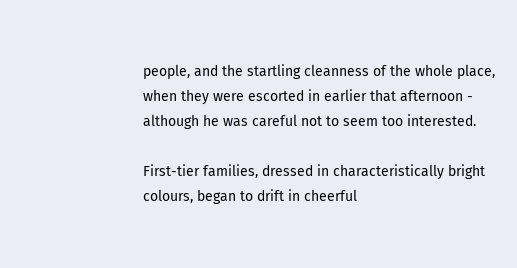people, and the startling cleanness of the whole place, when they were escorted in earlier that afternoon - although he was careful not to seem too interested.

First-tier families, dressed in characteristically bright colours, began to drift in cheerful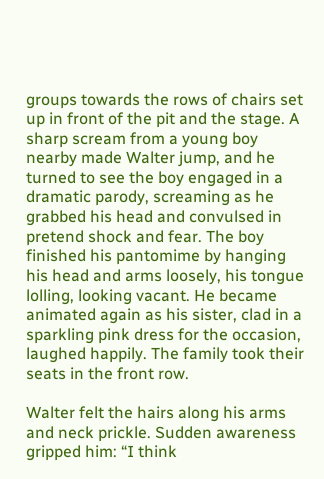groups towards the rows of chairs set up in front of the pit and the stage. A sharp scream from a young boy nearby made Walter jump, and he turned to see the boy engaged in a dramatic parody, screaming as he grabbed his head and convulsed in pretend shock and fear. The boy finished his pantomime by hanging his head and arms loosely, his tongue lolling, looking vacant. He became animated again as his sister, clad in a sparkling pink dress for the occasion, laughed happily. The family took their seats in the front row.

Walter felt the hairs along his arms and neck prickle. Sudden awareness gripped him: “I think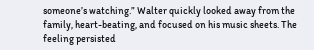someone’s watching.” Walter quickly looked away from the family, heart-beating, and focused on his music sheets. The feeling persisted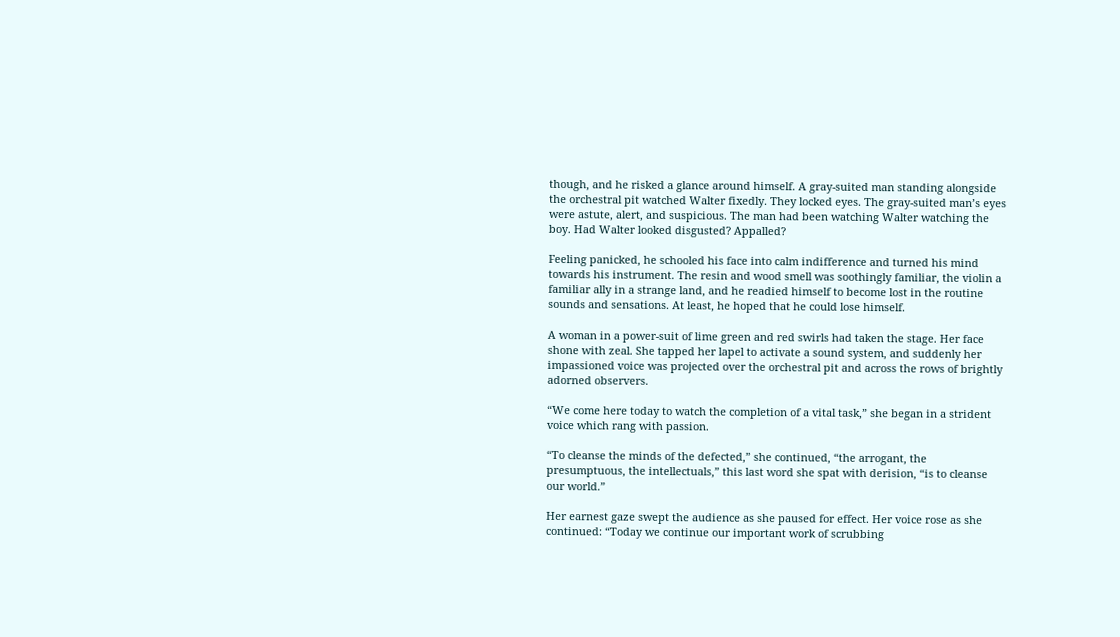though, and he risked a glance around himself. A gray-suited man standing alongside the orchestral pit watched Walter fixedly. They locked eyes. The gray-suited man’s eyes were astute, alert, and suspicious. The man had been watching Walter watching the boy. Had Walter looked disgusted? Appalled?

Feeling panicked, he schooled his face into calm indifference and turned his mind towards his instrument. The resin and wood smell was soothingly familiar, the violin a familiar ally in a strange land, and he readied himself to become lost in the routine sounds and sensations. At least, he hoped that he could lose himself.

A woman in a power-suit of lime green and red swirls had taken the stage. Her face shone with zeal. She tapped her lapel to activate a sound system, and suddenly her impassioned voice was projected over the orchestral pit and across the rows of brightly adorned observers.

“We come here today to watch the completion of a vital task,” she began in a strident voice which rang with passion.

“To cleanse the minds of the defected,” she continued, “the arrogant, the presumptuous, the intellectuals,” this last word she spat with derision, “is to cleanse our world.”

Her earnest gaze swept the audience as she paused for effect. Her voice rose as she continued: “Today we continue our important work of scrubbing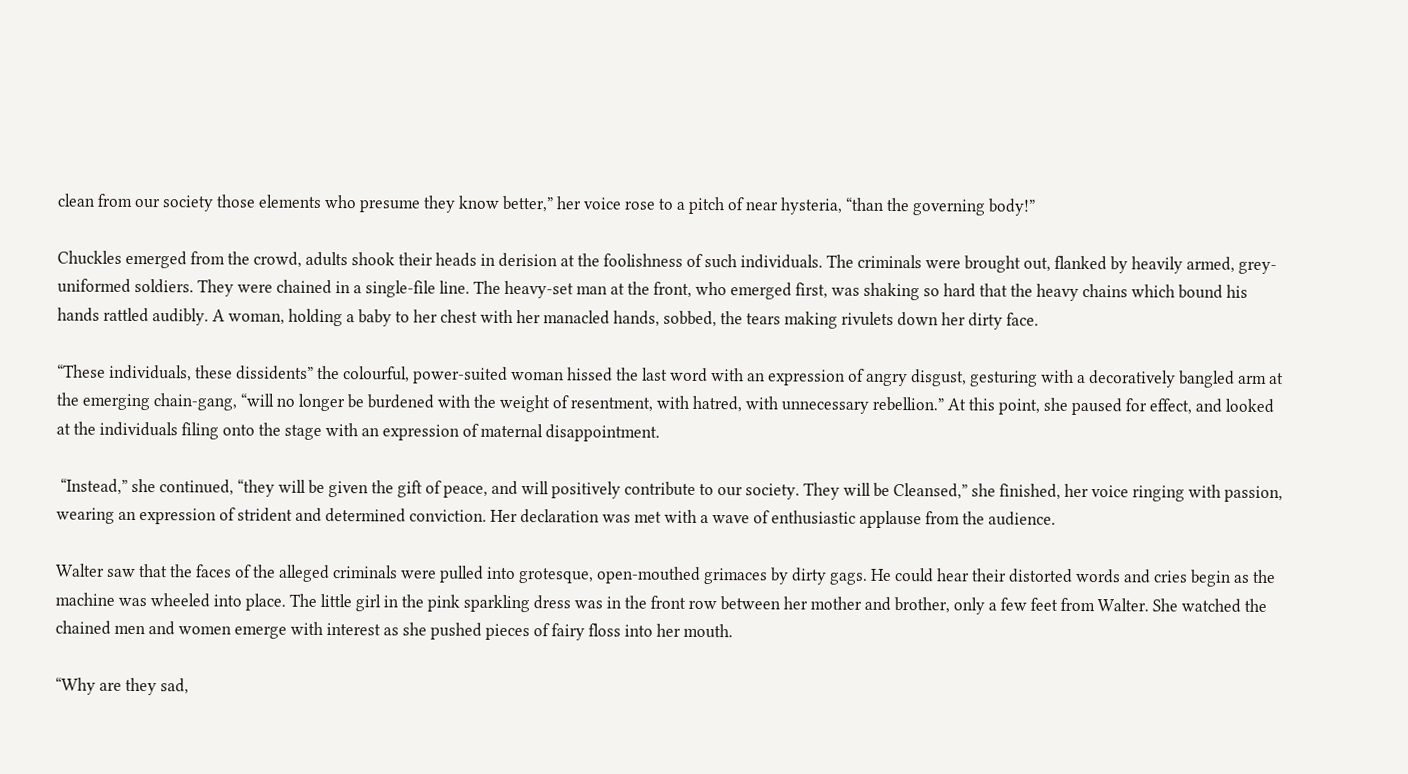clean from our society those elements who presume they know better,” her voice rose to a pitch of near hysteria, “than the governing body!”

Chuckles emerged from the crowd, adults shook their heads in derision at the foolishness of such individuals. The criminals were brought out, flanked by heavily armed, grey-uniformed soldiers. They were chained in a single-file line. The heavy-set man at the front, who emerged first, was shaking so hard that the heavy chains which bound his hands rattled audibly. A woman, holding a baby to her chest with her manacled hands, sobbed, the tears making rivulets down her dirty face.

“These individuals, these dissidents” the colourful, power-suited woman hissed the last word with an expression of angry disgust, gesturing with a decoratively bangled arm at the emerging chain-gang, “will no longer be burdened with the weight of resentment, with hatred, with unnecessary rebellion.” At this point, she paused for effect, and looked at the individuals filing onto the stage with an expression of maternal disappointment.

 “Instead,” she continued, “they will be given the gift of peace, and will positively contribute to our society. They will be Cleansed,” she finished, her voice ringing with passion, wearing an expression of strident and determined conviction. Her declaration was met with a wave of enthusiastic applause from the audience.

Walter saw that the faces of the alleged criminals were pulled into grotesque, open-mouthed grimaces by dirty gags. He could hear their distorted words and cries begin as the machine was wheeled into place. The little girl in the pink sparkling dress was in the front row between her mother and brother, only a few feet from Walter. She watched the chained men and women emerge with interest as she pushed pieces of fairy floss into her mouth.

“Why are they sad,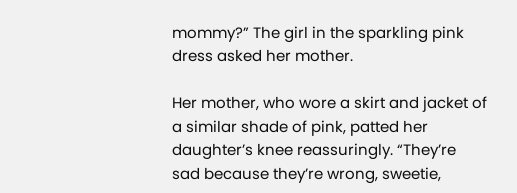mommy?” The girl in the sparkling pink dress asked her mother.

Her mother, who wore a skirt and jacket of a similar shade of pink, patted her daughter’s knee reassuringly. “They’re sad because they’re wrong, sweetie,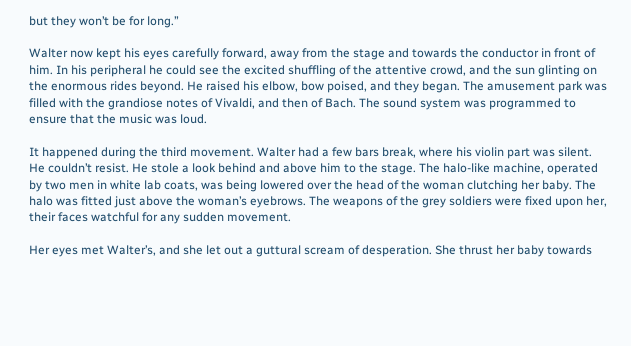but they won’t be for long.”

Walter now kept his eyes carefully forward, away from the stage and towards the conductor in front of him. In his peripheral he could see the excited shuffling of the attentive crowd, and the sun glinting on the enormous rides beyond. He raised his elbow, bow poised, and they began. The amusement park was filled with the grandiose notes of Vivaldi, and then of Bach. The sound system was programmed to ensure that the music was loud.

It happened during the third movement. Walter had a few bars break, where his violin part was silent. He couldn’t resist. He stole a look behind and above him to the stage. The halo-like machine, operated by two men in white lab coats, was being lowered over the head of the woman clutching her baby. The halo was fitted just above the woman’s eyebrows. The weapons of the grey soldiers were fixed upon her, their faces watchful for any sudden movement.

Her eyes met Walter’s, and she let out a guttural scream of desperation. She thrust her baby towards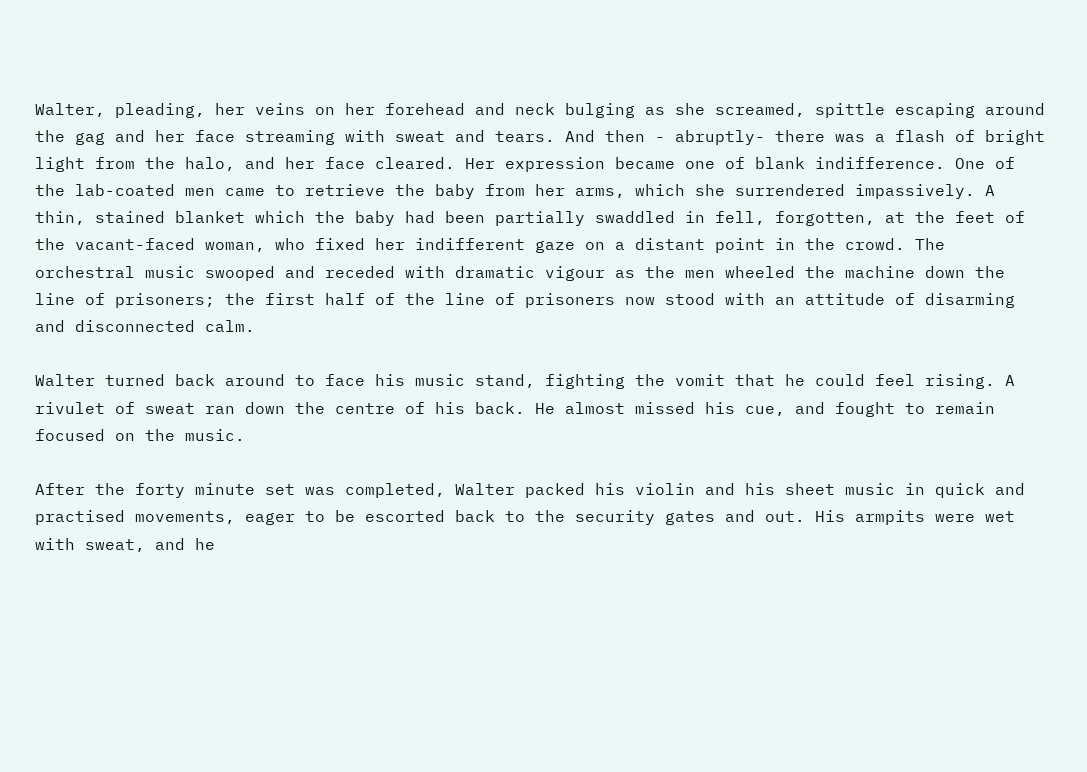Walter, pleading, her veins on her forehead and neck bulging as she screamed, spittle escaping around the gag and her face streaming with sweat and tears. And then - abruptly- there was a flash of bright light from the halo, and her face cleared. Her expression became one of blank indifference. One of the lab-coated men came to retrieve the baby from her arms, which she surrendered impassively. A thin, stained blanket which the baby had been partially swaddled in fell, forgotten, at the feet of the vacant-faced woman, who fixed her indifferent gaze on a distant point in the crowd. The orchestral music swooped and receded with dramatic vigour as the men wheeled the machine down the line of prisoners; the first half of the line of prisoners now stood with an attitude of disarming and disconnected calm.

Walter turned back around to face his music stand, fighting the vomit that he could feel rising. A rivulet of sweat ran down the centre of his back. He almost missed his cue, and fought to remain focused on the music.

After the forty minute set was completed, Walter packed his violin and his sheet music in quick and practised movements, eager to be escorted back to the security gates and out. His armpits were wet with sweat, and he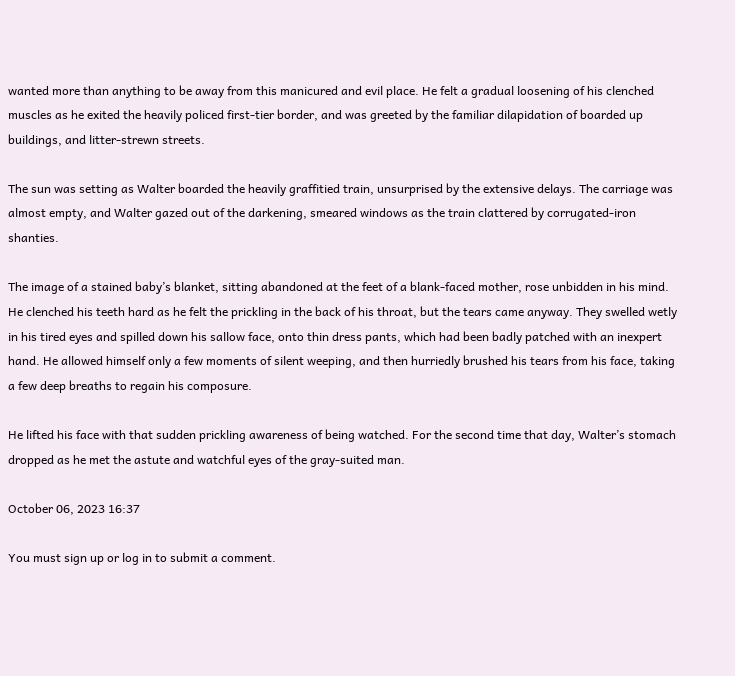wanted more than anything to be away from this manicured and evil place. He felt a gradual loosening of his clenched muscles as he exited the heavily policed first-tier border, and was greeted by the familiar dilapidation of boarded up buildings, and litter-strewn streets.

The sun was setting as Walter boarded the heavily graffitied train, unsurprised by the extensive delays. The carriage was almost empty, and Walter gazed out of the darkening, smeared windows as the train clattered by corrugated-iron shanties.

The image of a stained baby’s blanket, sitting abandoned at the feet of a blank-faced mother, rose unbidden in his mind. He clenched his teeth hard as he felt the prickling in the back of his throat, but the tears came anyway. They swelled wetly in his tired eyes and spilled down his sallow face, onto thin dress pants, which had been badly patched with an inexpert hand. He allowed himself only a few moments of silent weeping, and then hurriedly brushed his tears from his face, taking a few deep breaths to regain his composure.

He lifted his face with that sudden prickling awareness of being watched. For the second time that day, Walter’s stomach dropped as he met the astute and watchful eyes of the gray-suited man.

October 06, 2023 16:37

You must sign up or log in to submit a comment.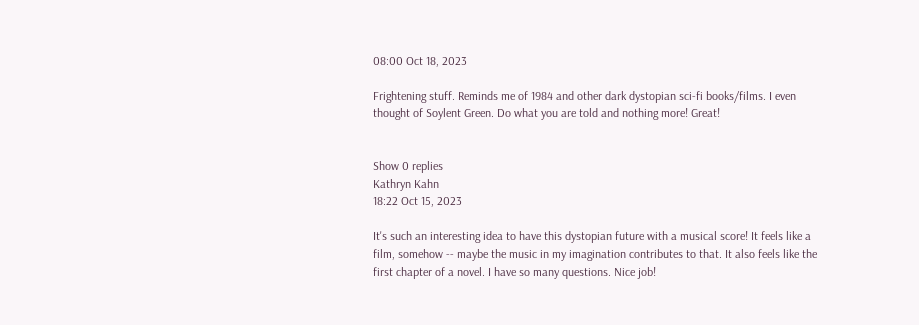08:00 Oct 18, 2023

Frightening stuff. Reminds me of 1984 and other dark dystopian sci-fi books/films. I even thought of Soylent Green. Do what you are told and nothing more! Great!


Show 0 replies
Kathryn Kahn
18:22 Oct 15, 2023

It's such an interesting idea to have this dystopian future with a musical score! It feels like a film, somehow -- maybe the music in my imagination contributes to that. It also feels like the first chapter of a novel. I have so many questions. Nice job!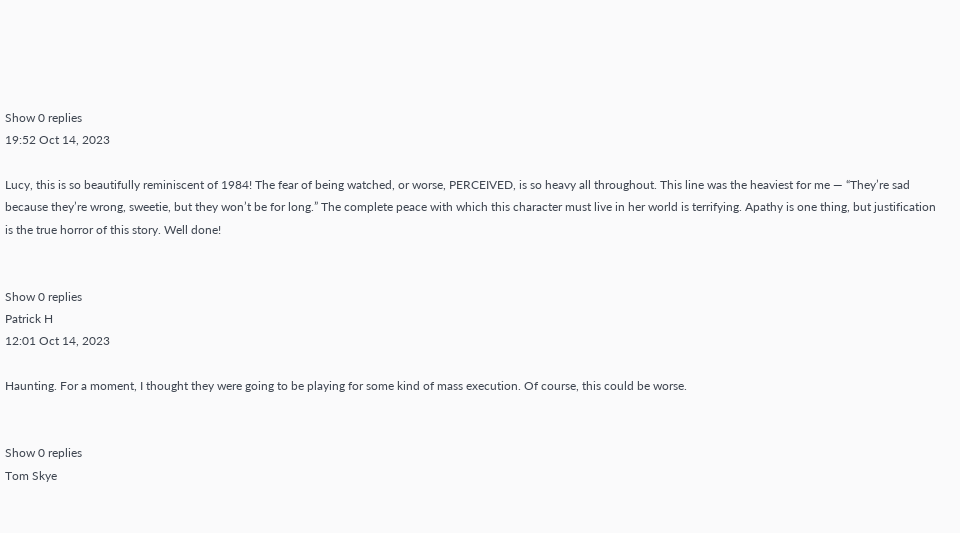Show 0 replies
19:52 Oct 14, 2023

Lucy, this is so beautifully reminiscent of 1984! The fear of being watched, or worse, PERCEIVED, is so heavy all throughout. This line was the heaviest for me — “They’re sad because they’re wrong, sweetie, but they won’t be for long.” The complete peace with which this character must live in her world is terrifying. Apathy is one thing, but justification is the true horror of this story. Well done!


Show 0 replies
Patrick H
12:01 Oct 14, 2023

Haunting. For a moment, I thought they were going to be playing for some kind of mass execution. Of course, this could be worse.


Show 0 replies
Tom Skye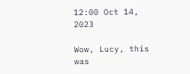12:00 Oct 14, 2023

Wow, Lucy, this was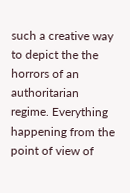such a creative way to depict the the horrors of an authoritarian regime. Everything happening from the point of view of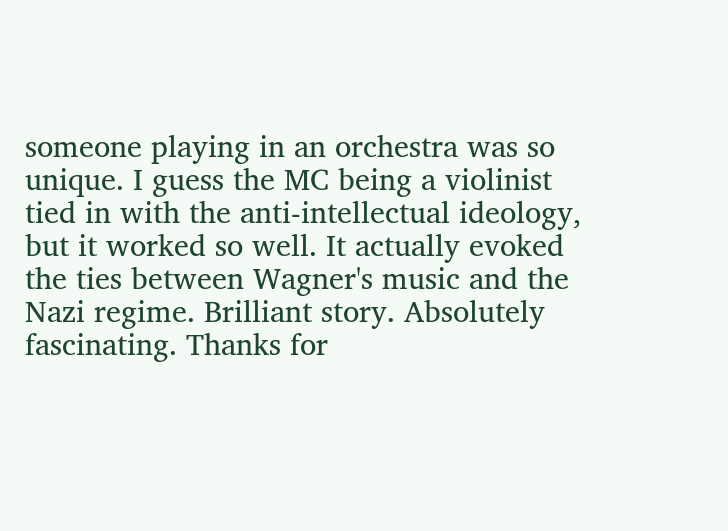someone playing in an orchestra was so unique. I guess the MC being a violinist tied in with the anti-intellectual ideology, but it worked so well. It actually evoked the ties between Wagner's music and the Nazi regime. Brilliant story. Absolutely fascinating. Thanks for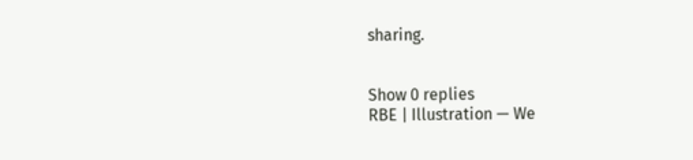sharing.


Show 0 replies
RBE | Illustration — We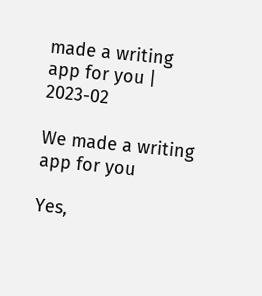made a writing app for you | 2023-02

We made a writing app for you

Yes,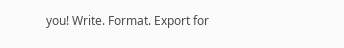you! Write. Format. Export for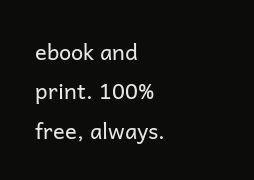ebook and print. 100% free, always.